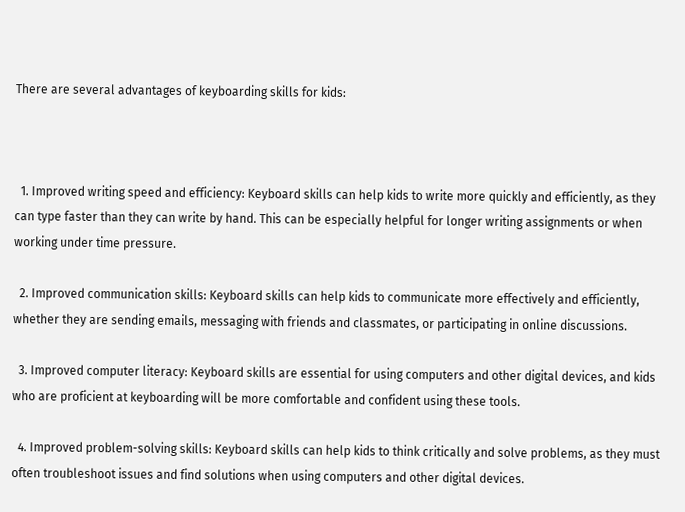There are several advantages of keyboarding skills for kids:



  1. Improved writing speed and efficiency: Keyboard skills can help kids to write more quickly and efficiently, as they can type faster than they can write by hand. This can be especially helpful for longer writing assignments or when working under time pressure.

  2. Improved communication skills: Keyboard skills can help kids to communicate more effectively and efficiently, whether they are sending emails, messaging with friends and classmates, or participating in online discussions.

  3. Improved computer literacy: Keyboard skills are essential for using computers and other digital devices, and kids who are proficient at keyboarding will be more comfortable and confident using these tools.

  4. Improved problem-solving skills: Keyboard skills can help kids to think critically and solve problems, as they must often troubleshoot issues and find solutions when using computers and other digital devices.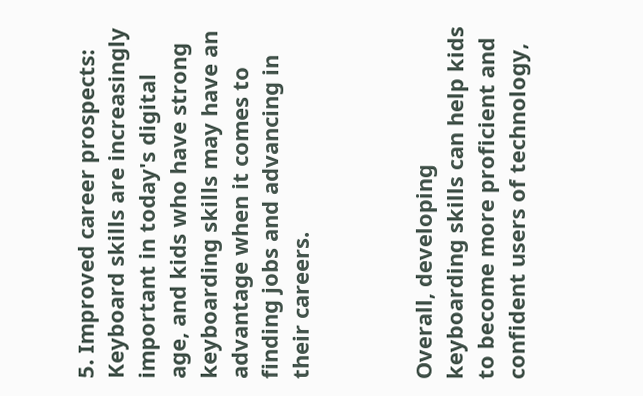5. Improved career prospects: Keyboard skills are increasingly important in today's digital age, and kids who have strong keyboarding skills may have an advantage when it comes to finding jobs and advancing in their careers.



Overall, developing keyboarding skills can help kids to become more proficient and confident users of technology,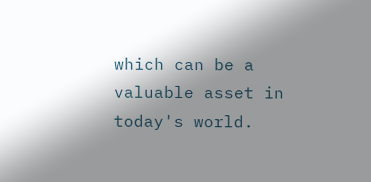which can be a valuable asset in today's world.